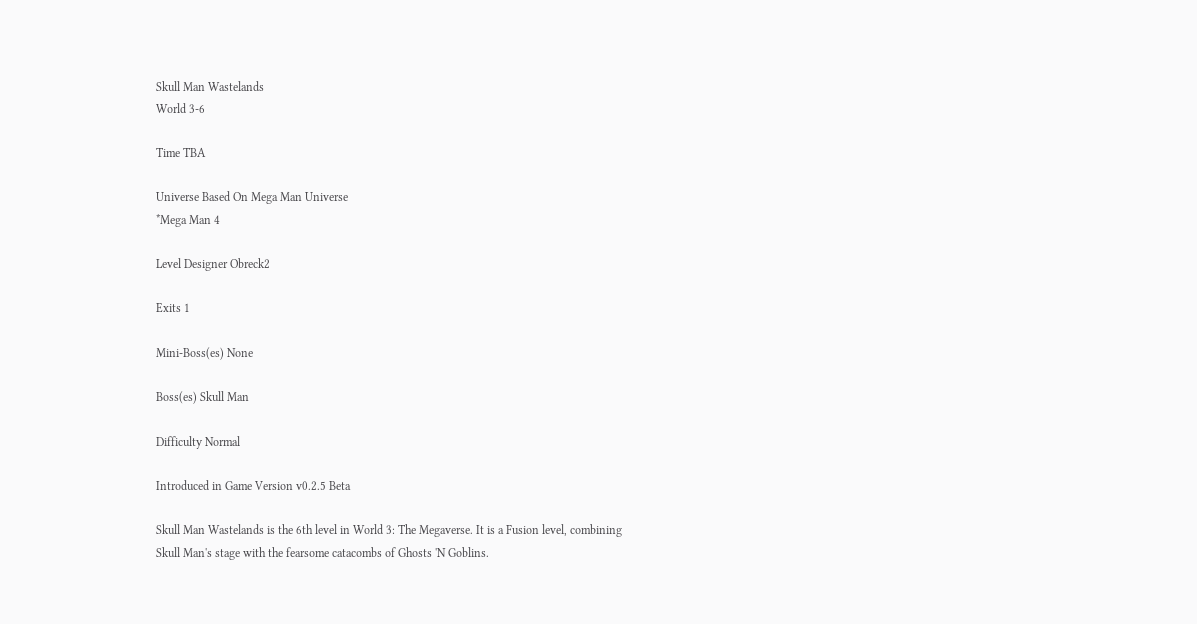Skull Man Wastelands
World 3-6

Time TBA

Universe Based On Mega Man Universe
*Mega Man 4

Level Designer Obreck2

Exits 1

Mini-Boss(es) None

Boss(es) Skull Man

Difficulty Normal

Introduced in Game Version v0.2.5 Beta

Skull Man Wastelands is the 6th level in World 3: The Megaverse. It is a Fusion level, combining Skull Man's stage with the fearsome catacombs of Ghosts 'N Goblins.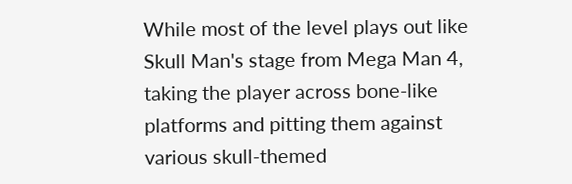While most of the level plays out like Skull Man's stage from Mega Man 4, taking the player across bone-like platforms and pitting them against various skull-themed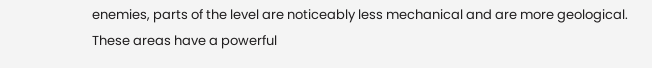enemies, parts of the level are noticeably less mechanical and are more geological. These areas have a powerful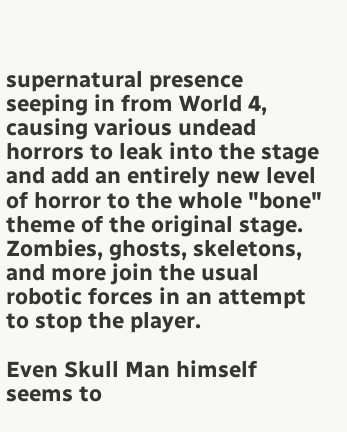supernatural presence seeping in from World 4, causing various undead horrors to leak into the stage and add an entirely new level of horror to the whole "bone" theme of the original stage. Zombies, ghosts, skeletons, and more join the usual robotic forces in an attempt to stop the player.

Even Skull Man himself seems to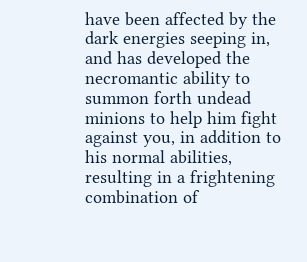have been affected by the dark energies seeping in, and has developed the necromantic ability to summon forth undead minions to help him fight against you, in addition to his normal abilities, resulting in a frightening combination of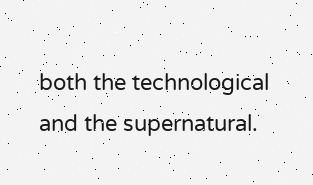both the technological and the supernatural.